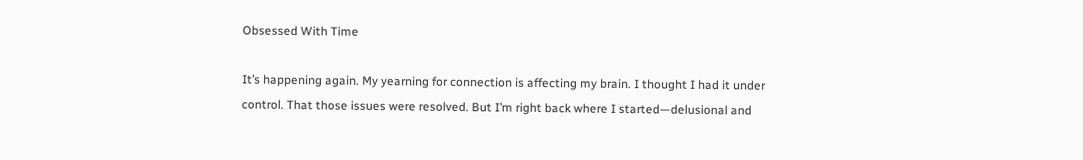Obsessed With Time

It’s happening again. My yearning for connection is affecting my brain. I thought I had it under control. That those issues were resolved. But I’m right back where I started—delusional and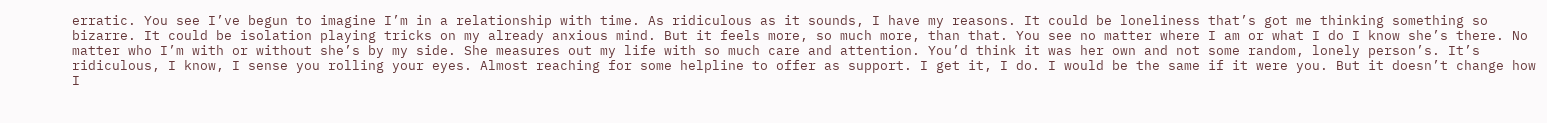erratic. You see I’ve begun to imagine I’m in a relationship with time. As ridiculous as it sounds, I have my reasons. It could be loneliness that’s got me thinking something so bizarre. It could be isolation playing tricks on my already anxious mind. But it feels more, so much more, than that. You see no matter where I am or what I do I know she’s there. No matter who I’m with or without she’s by my side. She measures out my life with so much care and attention. You’d think it was her own and not some random, lonely person’s. It’s ridiculous, I know, I sense you rolling your eyes. Almost reaching for some helpline to offer as support. I get it, I do. I would be the same if it were you. But it doesn’t change how I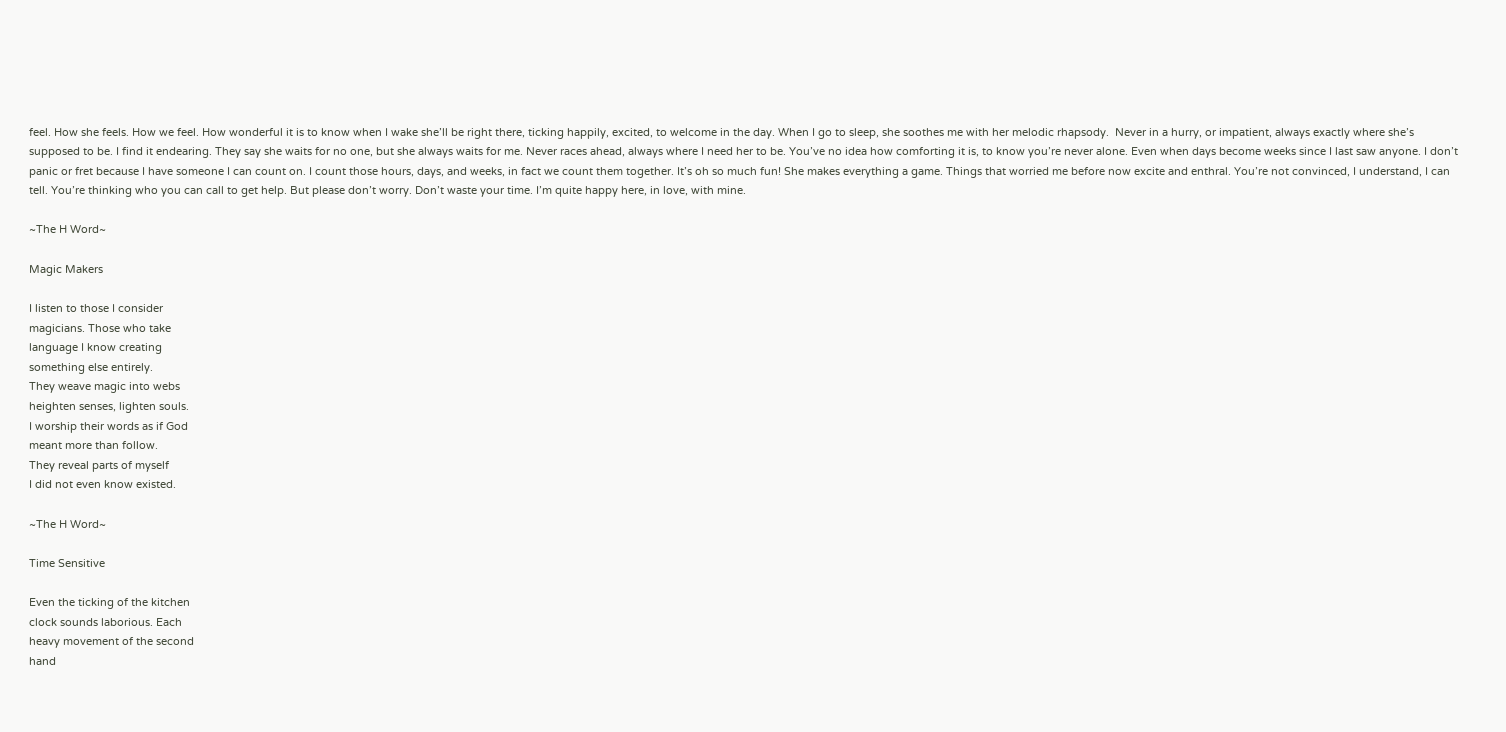feel. How she feels. How we feel. How wonderful it is to know when I wake she’ll be right there, ticking happily, excited, to welcome in the day. When I go to sleep, she soothes me with her melodic rhapsody.  Never in a hurry, or impatient, always exactly where she’s supposed to be. I find it endearing. They say she waits for no one, but she always waits for me. Never races ahead, always where I need her to be. You’ve no idea how comforting it is, to know you’re never alone. Even when days become weeks since I last saw anyone. I don’t panic or fret because I have someone I can count on. I count those hours, days, and weeks, in fact we count them together. It’s oh so much fun! She makes everything a game. Things that worried me before now excite and enthral. You’re not convinced, I understand, I can tell. You’re thinking who you can call to get help. But please don’t worry. Don’t waste your time. I’m quite happy here, in love, with mine.

~The H Word~

Magic Makers

I listen to those I consider
magicians. Those who take
language I know creating
something else entirely.
They weave magic into webs
heighten senses, lighten souls.
I worship their words as if God
meant more than follow.
They reveal parts of myself
I did not even know existed.

~The H Word~

Time Sensitive

Even the ticking of the kitchen
clock sounds laborious. Each
heavy movement of the second
hand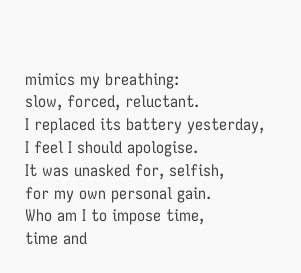mimics my breathing:
slow, forced, reluctant.
I replaced its battery yesterday,
I feel I should apologise.
It was unasked for, selfish,
for my own personal gain.
Who am I to impose time,
time and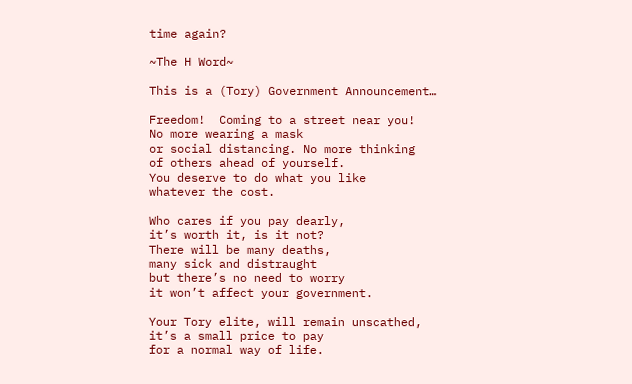time again?

~The H Word~

This is a (Tory) Government Announcement…

Freedom!  Coming to a street near you!
No more wearing a mask
or social distancing. No more thinking
of others ahead of yourself.
You deserve to do what you like
whatever the cost.

Who cares if you pay dearly,
it’s worth it, is it not?
There will be many deaths,
many sick and distraught
but there’s no need to worry
it won’t affect your government.

Your Tory elite, will remain unscathed,
it’s a small price to pay
for a normal way of life.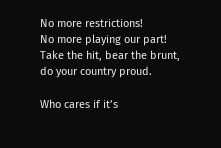No more restrictions!
No more playing our part!
Take the hit, bear the brunt,
do your country proud.

Who cares if it’s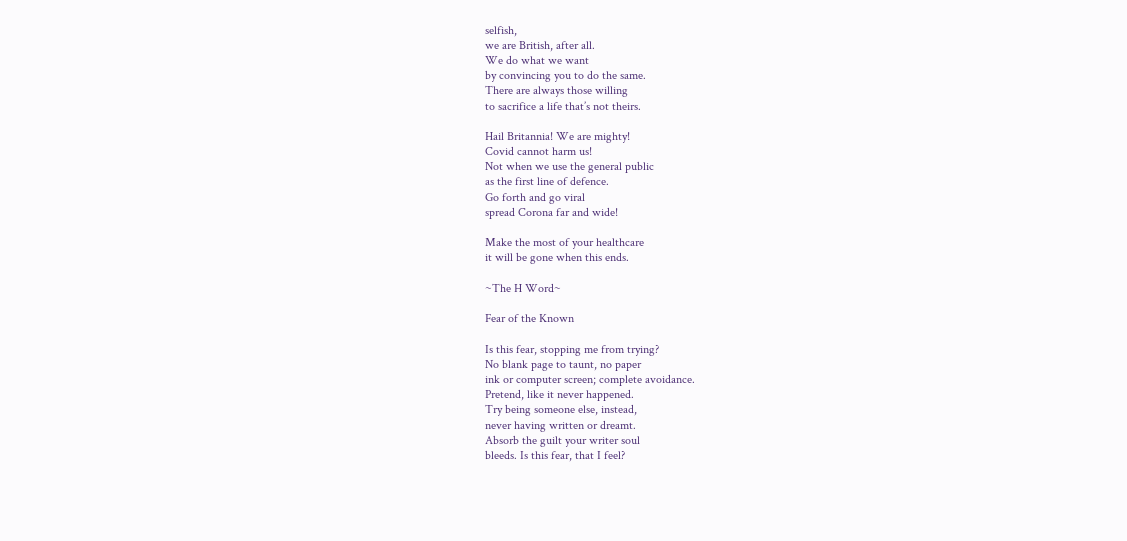selfish,
we are British, after all.
We do what we want
by convincing you to do the same.
There are always those willing
to sacrifice a life that’s not theirs.

Hail Britannia! We are mighty!
Covid cannot harm us!
Not when we use the general public
as the first line of defence.
Go forth and go viral
spread Corona far and wide!

Make the most of your healthcare
it will be gone when this ends.

~The H Word~

Fear of the Known

Is this fear, stopping me from trying?
No blank page to taunt, no paper
ink or computer screen; complete avoidance.
Pretend, like it never happened.
Try being someone else, instead,
never having written or dreamt.
Absorb the guilt your writer soul
bleeds. Is this fear, that I feel?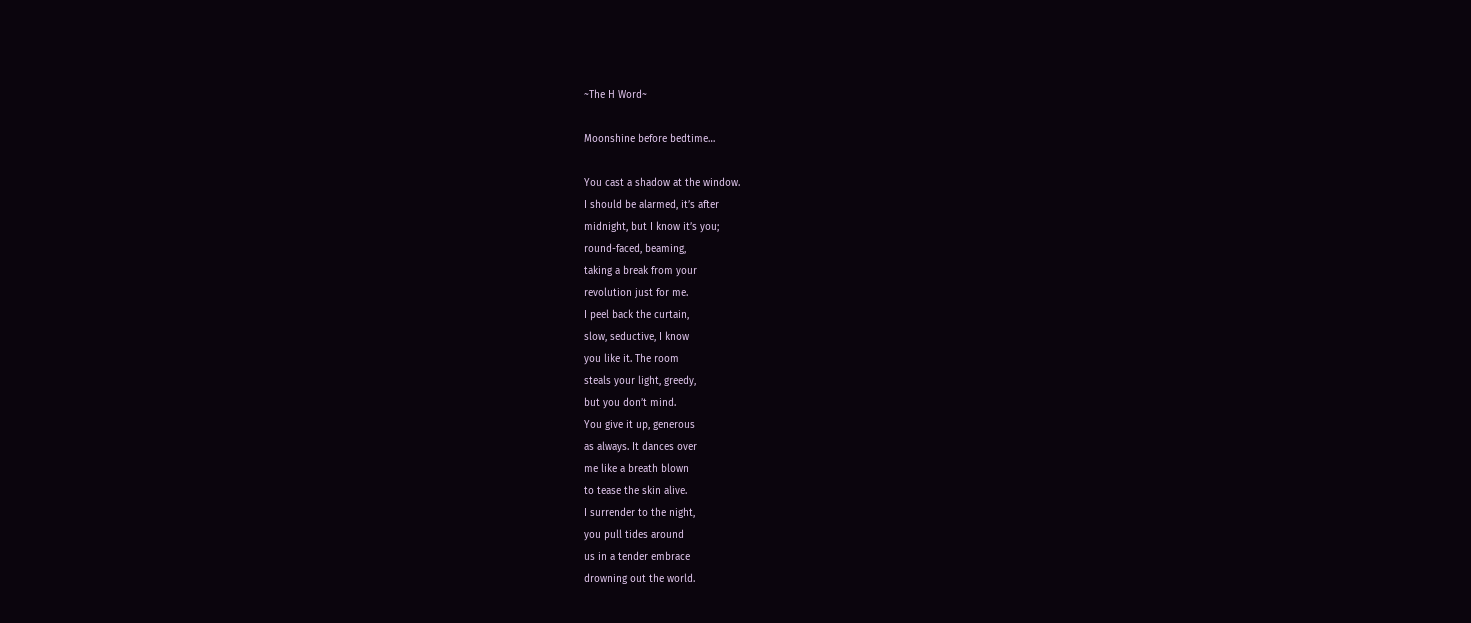~The H Word~

Moonshine before bedtime…

You cast a shadow at the window.
I should be alarmed, it’s after
midnight, but I know it’s you;
round-faced, beaming,
taking a break from your
revolution just for me.
I peel back the curtain,
slow, seductive, I know
you like it. The room
steals your light, greedy,
but you don’t mind.
You give it up, generous
as always. It dances over
me like a breath blown
to tease the skin alive.
I surrender to the night,
you pull tides around
us in a tender embrace
drowning out the world.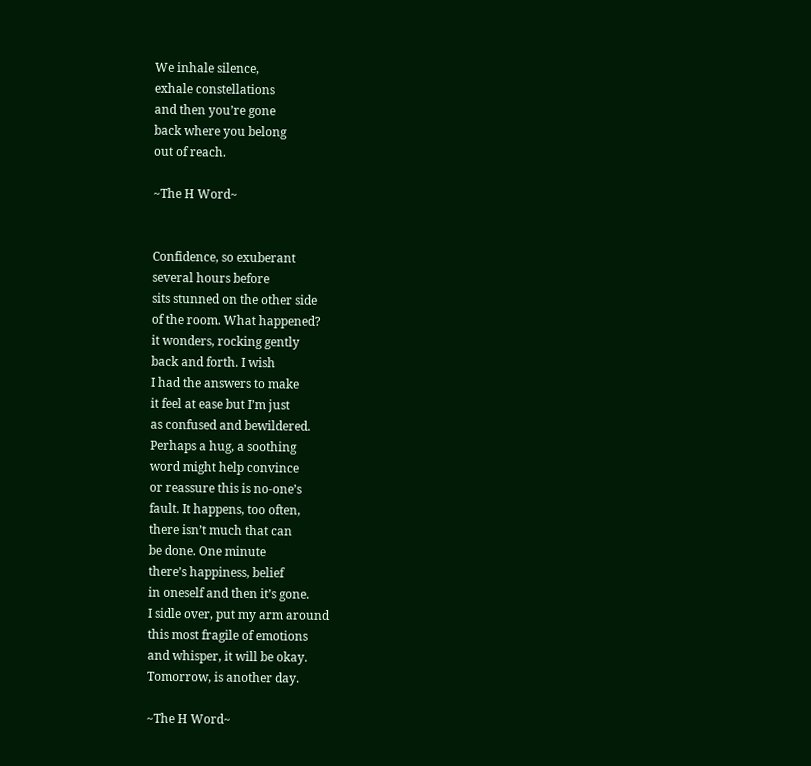We inhale silence,
exhale constellations
and then you’re gone
back where you belong
out of reach.

~The H Word~


Confidence, so exuberant
several hours before
sits stunned on the other side
of the room. What happened?
it wonders, rocking gently
back and forth. I wish
I had the answers to make
it feel at ease but I’m just
as confused and bewildered.
Perhaps a hug, a soothing
word might help convince
or reassure this is no-one’s
fault. It happens, too often,
there isn’t much that can
be done. One minute
there’s happiness, belief
in oneself and then it’s gone.
I sidle over, put my arm around
this most fragile of emotions
and whisper, it will be okay.
Tomorrow, is another day.

~The H Word~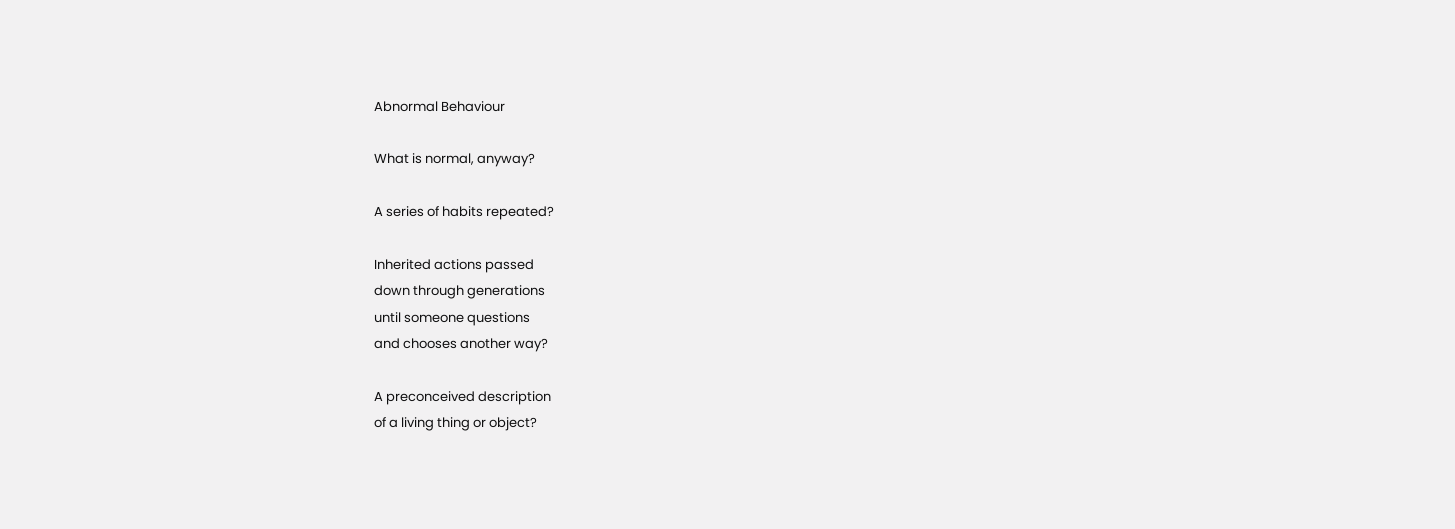Abnormal Behaviour

What is normal, anyway?

A series of habits repeated?

Inherited actions passed
down through generations
until someone questions
and chooses another way?

A preconceived description
of a living thing or object?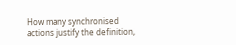How many synchronised
actions justify the definition,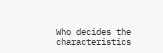Who decides the characteristics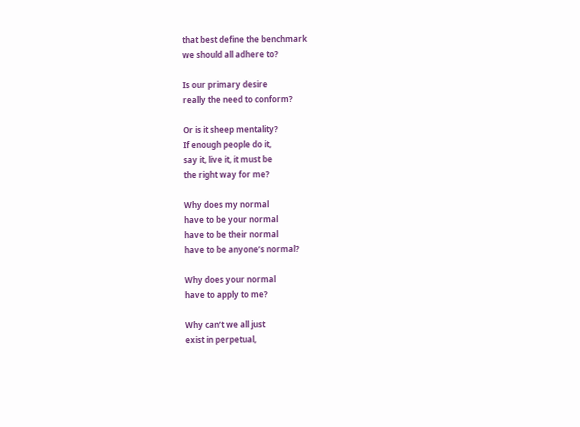that best define the benchmark
we should all adhere to?

Is our primary desire
really the need to conform?

Or is it sheep mentality?
If enough people do it,
say it, live it, it must be
the right way for me?

Why does my normal
have to be your normal
have to be their normal
have to be anyone’s normal?

Why does your normal
have to apply to me?

Why can’t we all just
exist in perpetual,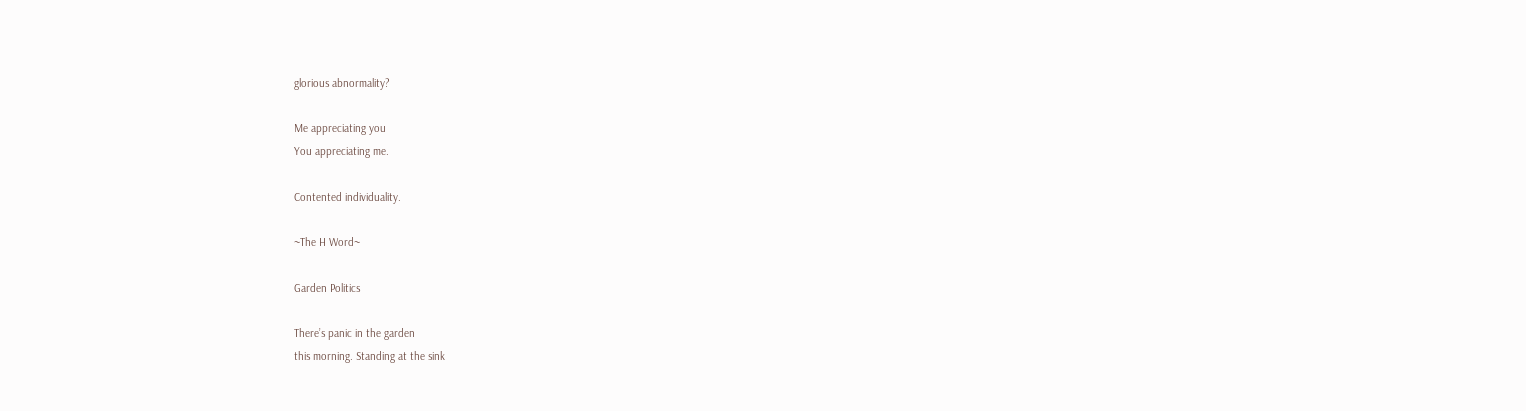glorious abnormality?

Me appreciating you
You appreciating me.

Contented individuality.

~The H Word~

Garden Politics

There’s panic in the garden
this morning. Standing at the sink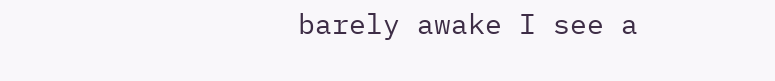barely awake I see a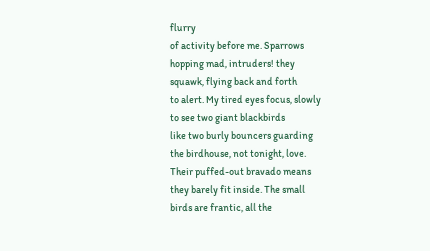flurry
of activity before me. Sparrows
hopping mad, intruders! they
squawk, flying back and forth
to alert. My tired eyes focus, slowly
to see two giant blackbirds
like two burly bouncers guarding
the birdhouse, not tonight, love.
Their puffed-out bravado means
they barely fit inside. The small
birds are frantic, all the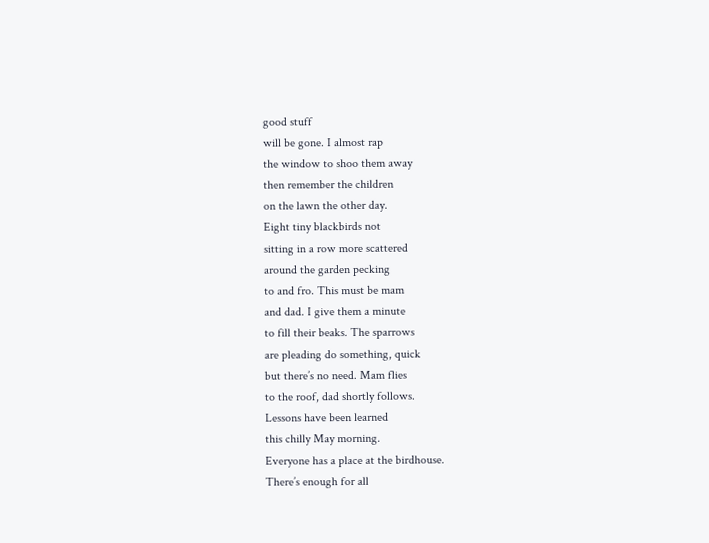good stuff
will be gone. I almost rap
the window to shoo them away
then remember the children
on the lawn the other day.
Eight tiny blackbirds not
sitting in a row more scattered
around the garden pecking
to and fro. This must be mam
and dad. I give them a minute
to fill their beaks. The sparrows
are pleading do something, quick
but there’s no need. Mam flies
to the roof, dad shortly follows.
Lessons have been learned
this chilly May morning.
Everyone has a place at the birdhouse.
There’s enough for all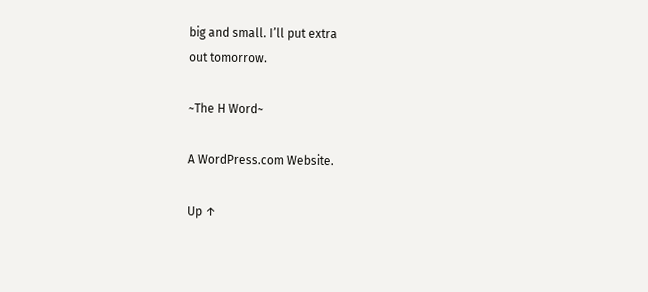big and small. I’ll put extra
out tomorrow.

~The H Word~

A WordPress.com Website.

Up ↑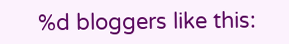%d bloggers like this: